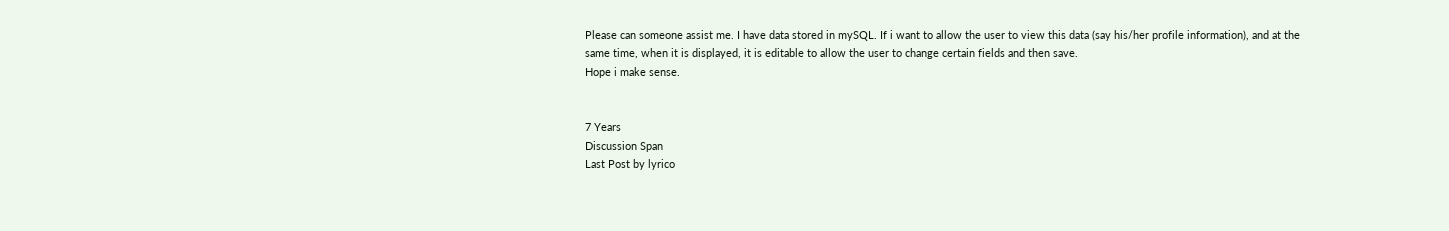Please can someone assist me. I have data stored in mySQL. If i want to allow the user to view this data (say his/her profile information), and at the same time, when it is displayed, it is editable to allow the user to change certain fields and then save.
Hope i make sense.


7 Years
Discussion Span
Last Post by lyrico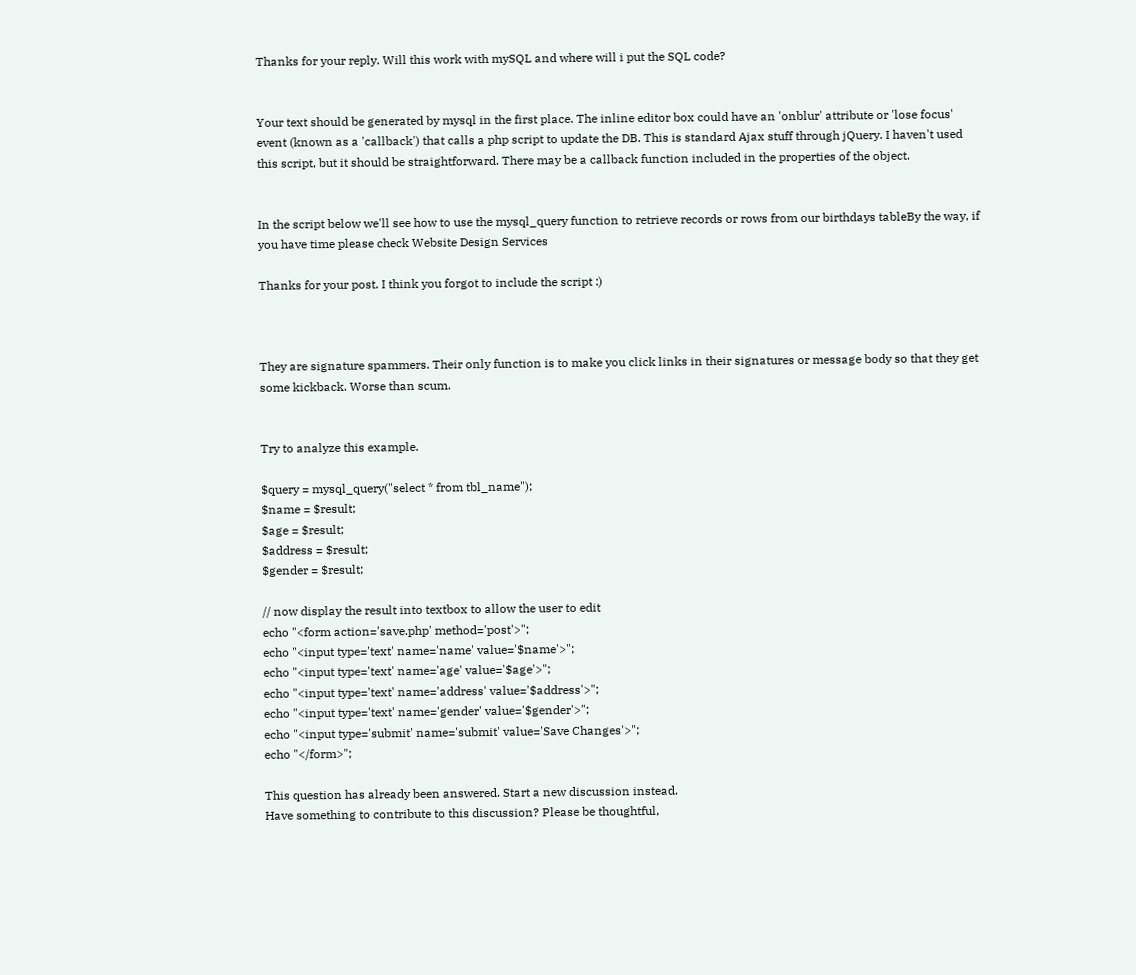Thanks for your reply. Will this work with mySQL and where will i put the SQL code?


Your text should be generated by mysql in the first place. The inline editor box could have an 'onblur' attribute or 'lose focus' event (known as a 'callback') that calls a php script to update the DB. This is standard Ajax stuff through jQuery. I haven't used this script, but it should be straightforward. There may be a callback function included in the properties of the object.


In the script below we'll see how to use the mysql_query function to retrieve records or rows from our birthdays tableBy the way, if you have time please check Website Design Services

Thanks for your post. I think you forgot to include the script :)



They are signature spammers. Their only function is to make you click links in their signatures or message body so that they get some kickback. Worse than scum.


Try to analyze this example.

$query = mysql_query("select * from tbl_name");
$name = $result;
$age = $result;
$address = $result;
$gender = $result;

// now display the result into textbox to allow the user to edit
echo "<form action='save.php' method='post'>";
echo "<input type='text' name='name' value='$name'>";
echo "<input type='text' name='age' value='$age'>";
echo "<input type='text' name='address' value='$address'>";
echo "<input type='text' name='gender' value='$gender'>";
echo "<input type='submit' name='submit' value='Save Changes'>";
echo "</form>";

This question has already been answered. Start a new discussion instead.
Have something to contribute to this discussion? Please be thoughtful,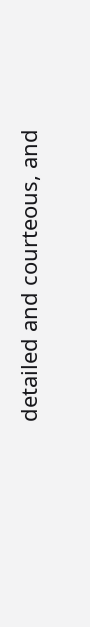detailed and courteous, and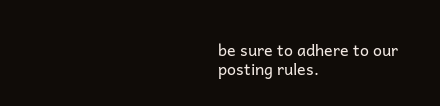be sure to adhere to our posting rules.